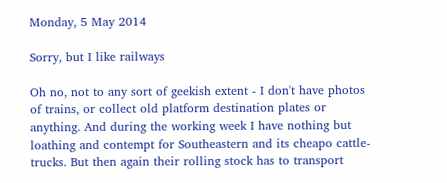Monday, 5 May 2014

Sorry, but I like railways

Oh no, not to any sort of geekish extent - I don't have photos of trains, or collect old platform destination plates or anything. And during the working week I have nothing but loathing and contempt for Southeastern and its cheapo cattle-trucks. But then again their rolling stock has to transport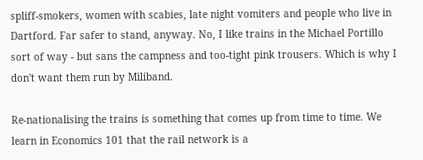spliff-smokers, women with scabies, late night vomiters and people who live in Dartford. Far safer to stand, anyway. No, I like trains in the Michael Portillo sort of way - but sans the campness and too-tight pink trousers. Which is why I don't want them run by Miliband.

Re-nationalising the trains is something that comes up from time to time. We learn in Economics 101 that the rail network is a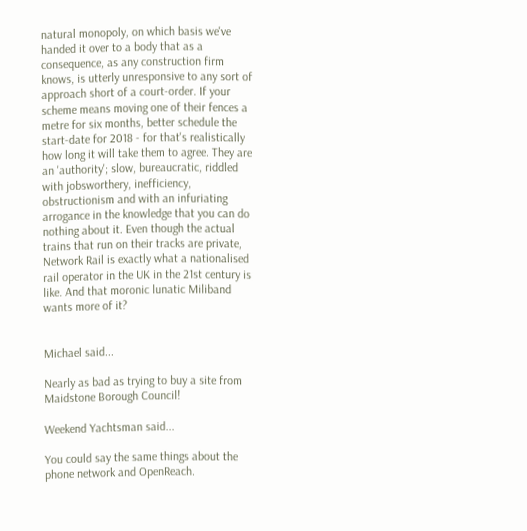natural monopoly, on which basis we've handed it over to a body that as a consequence, as any construction firm knows, is utterly unresponsive to any sort of approach short of a court-order. If your scheme means moving one of their fences a metre for six months, better schedule the start-date for 2018 - for that's realistically how long it will take them to agree. They are an 'authority'; slow, bureaucratic, riddled with jobsworthery, inefficiency, obstructionism and with an infuriating arrogance in the knowledge that you can do nothing about it. Even though the actual trains that run on their tracks are private, Network Rail is exactly what a nationalised rail operator in the UK in the 21st century is like. And that moronic lunatic Miliband wants more of it?


Michael said...

Nearly as bad as trying to buy a site from Maidstone Borough Council!

Weekend Yachtsman said...

You could say the same things about the phone network and OpenReach.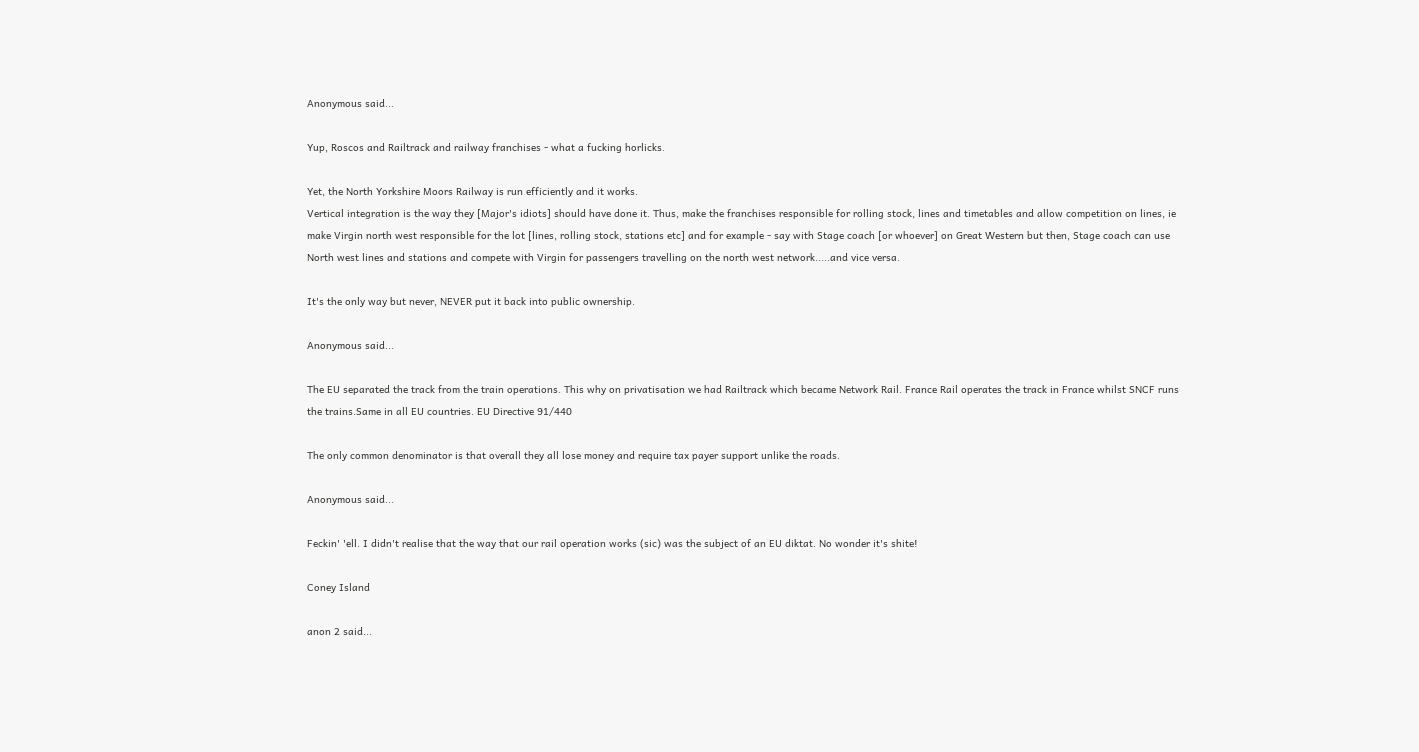Anonymous said...

Yup, Roscos and Railtrack and railway franchises - what a fucking horlicks.

Yet, the North Yorkshire Moors Railway is run efficiently and it works.
Vertical integration is the way they [Major's idiots] should have done it. Thus, make the franchises responsible for rolling stock, lines and timetables and allow competition on lines, ie make Virgin north west responsible for the lot [lines, rolling stock, stations etc] and for example - say with Stage coach [or whoever] on Great Western but then, Stage coach can use North west lines and stations and compete with Virgin for passengers travelling on the north west network.....and vice versa.

It's the only way but never, NEVER put it back into public ownership.

Anonymous said...

The EU separated the track from the train operations. This why on privatisation we had Railtrack which became Network Rail. France Rail operates the track in France whilst SNCF runs the trains.Same in all EU countries. EU Directive 91/440

The only common denominator is that overall they all lose money and require tax payer support unlike the roads.

Anonymous said...

Feckin' 'ell. I didn't realise that the way that our rail operation works (sic) was the subject of an EU diktat. No wonder it's shite!

Coney Island

anon 2 said...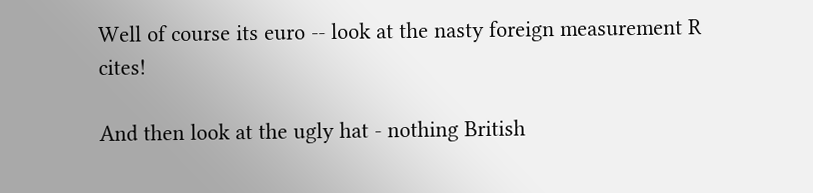Well of course its euro -- look at the nasty foreign measurement R cites!

And then look at the ugly hat - nothing British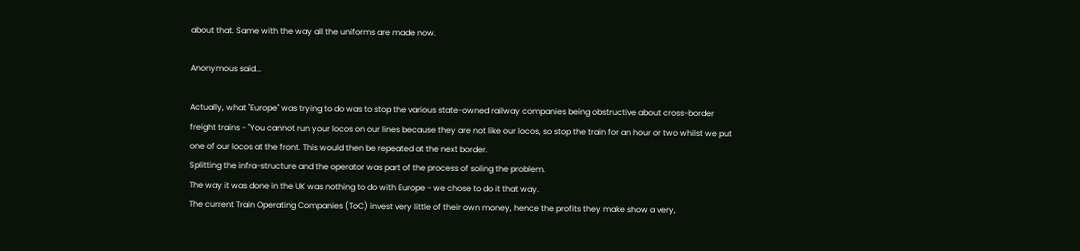about that. Same with the way all the uniforms are made now.

Anonymous said...

Actually, what "Europe" was trying to do was to stop the various state-owned railway companies being obstructive about cross-border freight trains - "You cannot run your locos on our lines because they are not like our locos, so stop the train for an hour or two whilst we put one of our locos at the front. This would then be repeated at the next border.
Splitting the infra-structure and the operator was part of the process of soling the problem.
The way it was done in the UK was nothing to do with Europe - we chose to do it that way.
The current Train Operating Companies (ToC) invest very little of their own money, hence the profits they make show a very,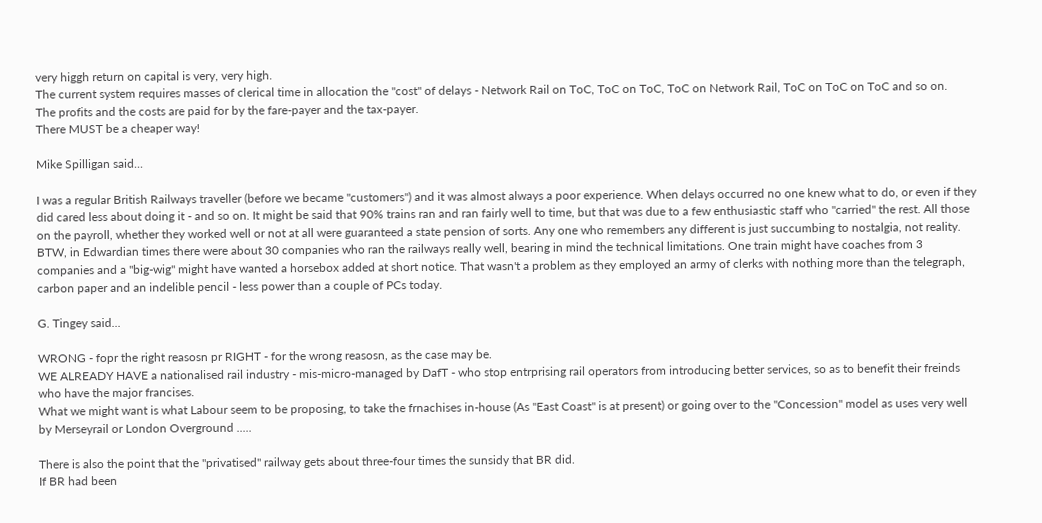very higgh return on capital is very, very high.
The current system requires masses of clerical time in allocation the "cost" of delays - Network Rail on ToC, ToC on ToC, ToC on Network Rail, ToC on ToC on ToC and so on.
The profits and the costs are paid for by the fare-payer and the tax-payer.
There MUST be a cheaper way!

Mike Spilligan said...

I was a regular British Railways traveller (before we became "customers") and it was almost always a poor experience. When delays occurred no one knew what to do, or even if they did cared less about doing it - and so on. It might be said that 90% trains ran and ran fairly well to time, but that was due to a few enthusiastic staff who "carried" the rest. All those on the payroll, whether they worked well or not at all were guaranteed a state pension of sorts. Any one who remembers any different is just succumbing to nostalgia, not reality.
BTW, in Edwardian times there were about 30 companies who ran the railways really well, bearing in mind the technical limitations. One train might have coaches from 3 companies and a "big-wig" might have wanted a horsebox added at short notice. That wasn't a problem as they employed an army of clerks with nothing more than the telegraph, carbon paper and an indelible pencil - less power than a couple of PCs today.

G. Tingey said...

WRONG - fopr the right reasosn pr RIGHT - for the wrong reasosn, as the case may be.
WE ALREADY HAVE a nationalised rail industry - mis-micro-managed by DafT - who stop entrprising rail operators from introducing better services, so as to benefit their freinds who have the major francises.
What we might want is what Labour seem to be proposing, to take the frnachises in-house (As "East Coast" is at present) or going over to the "Concession" model as uses very well by Merseyrail or London Overground .....

There is also the point that the "privatised" railway gets about three-four times the sunsidy that BR did.
If BR had been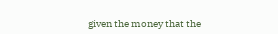given the money that the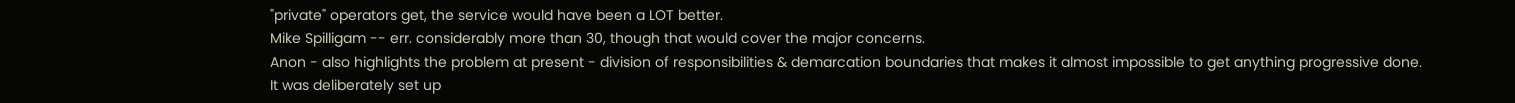"private" operators get, the service would have been a LOT better.
Mike Spilligam -- err. considerably more than 30, though that would cover the major concerns.
Anon - also highlights the problem at present - division of responsibilities & demarcation boundaries that makes it almost impossible to get anything progressive done.
It was deliberately set up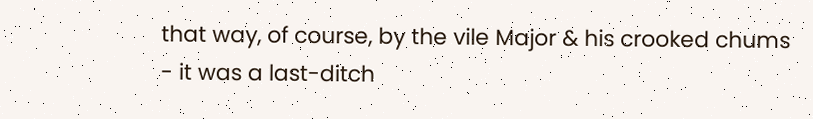that way, of course, by the vile Major & his crooked chums - it was a last-ditch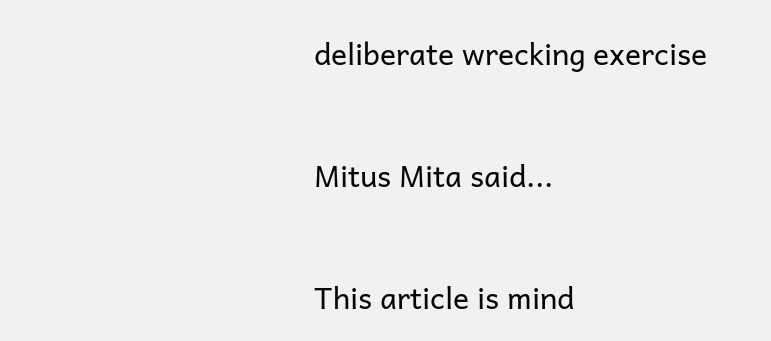deliberate wrecking exercise

Mitus Mita said...

This article is mind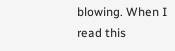blowing. When I read this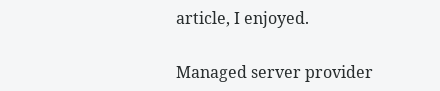article, I enjoyed.

Managed server provider